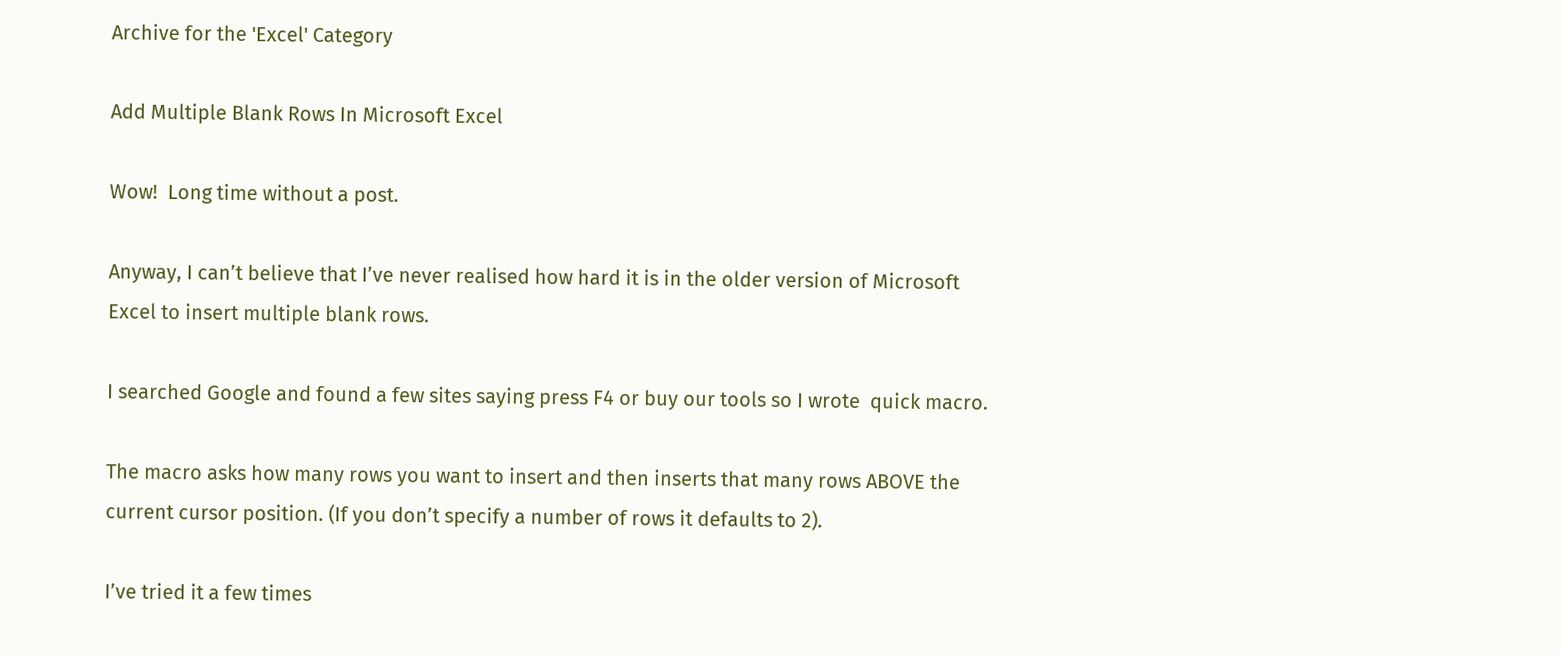Archive for the 'Excel' Category

Add Multiple Blank Rows In Microsoft Excel

Wow!  Long time without a post.

Anyway, I can’t believe that I’ve never realised how hard it is in the older version of Microsoft Excel to insert multiple blank rows.

I searched Google and found a few sites saying press F4 or buy our tools so I wrote  quick macro.

The macro asks how many rows you want to insert and then inserts that many rows ABOVE the current cursor position. (If you don’t specify a number of rows it defaults to 2).

I’ve tried it a few times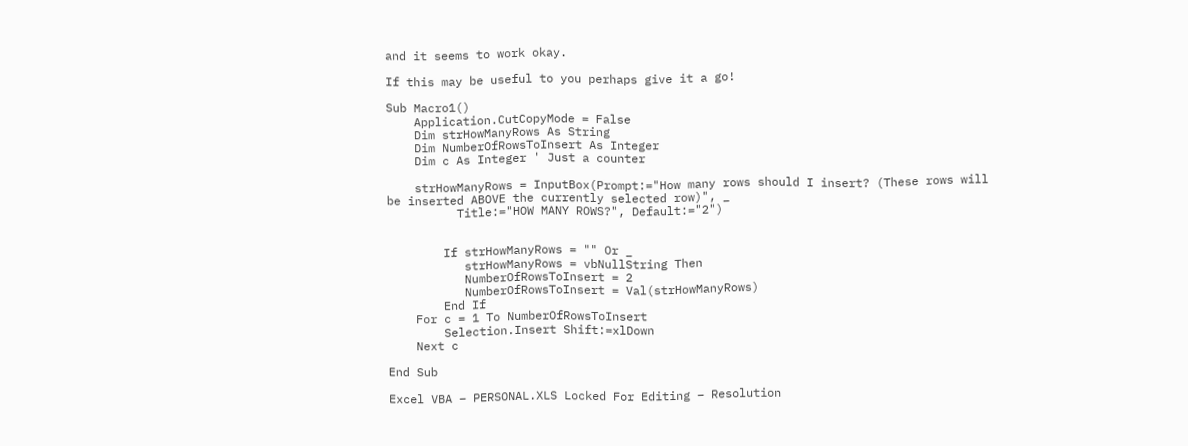and it seems to work okay.

If this may be useful to you perhaps give it a go!

Sub Macro1()
    Application.CutCopyMode = False
    Dim strHowManyRows As String
    Dim NumberOfRowsToInsert As Integer
    Dim c As Integer ' Just a counter

    strHowManyRows = InputBox(Prompt:="How many rows should I insert? (These rows will be inserted ABOVE the currently selected row)", _
          Title:="HOW MANY ROWS?", Default:="2")


        If strHowManyRows = "" Or _
           strHowManyRows = vbNullString Then
           NumberOfRowsToInsert = 2
           NumberOfRowsToInsert = Val(strHowManyRows)
        End If
    For c = 1 To NumberOfRowsToInsert
        Selection.Insert Shift:=xlDown
    Next c

End Sub

Excel VBA – PERSONAL.XLS Locked For Editing – Resolution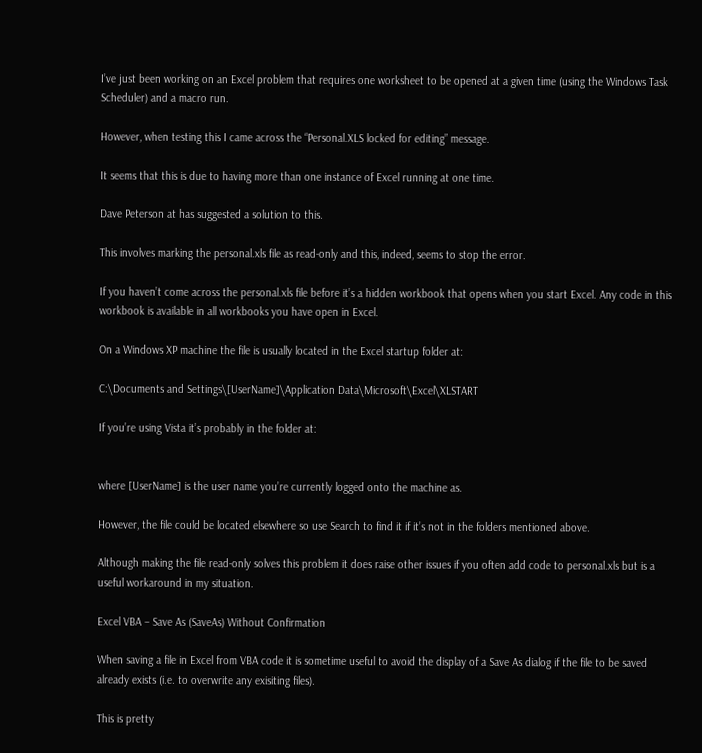I’ve just been working on an Excel problem that requires one worksheet to be opened at a given time (using the Windows Task Scheduler) and a macro run.

However, when testing this I came across the “Personal.XLS locked for editing” message.

It seems that this is due to having more than one instance of Excel running at one time.

Dave Peterson at has suggested a solution to this.

This involves marking the personal.xls file as read-only and this, indeed, seems to stop the error.

If you haven’t come across the personal.xls file before it’s a hidden workbook that opens when you start Excel. Any code in this workbook is available in all workbooks you have open in Excel.

On a Windows XP machine the file is usually located in the Excel startup folder at:

C:\Documents and Settings\[UserName]\Application Data\Microsoft\Excel\XLSTART

If you’re using Vista it’s probably in the folder at:


where [UserName] is the user name you’re currently logged onto the machine as.

However, the file could be located elsewhere so use Search to find it if it’s not in the folders mentioned above.

Although making the file read-only solves this problem it does raise other issues if you often add code to personal.xls but is a useful workaround in my situation.

Excel VBA – Save As (SaveAs) Without Confirmation

When saving a file in Excel from VBA code it is sometime useful to avoid the display of a Save As dialog if the file to be saved already exists (i.e. to overwrite any exisiting files).

This is pretty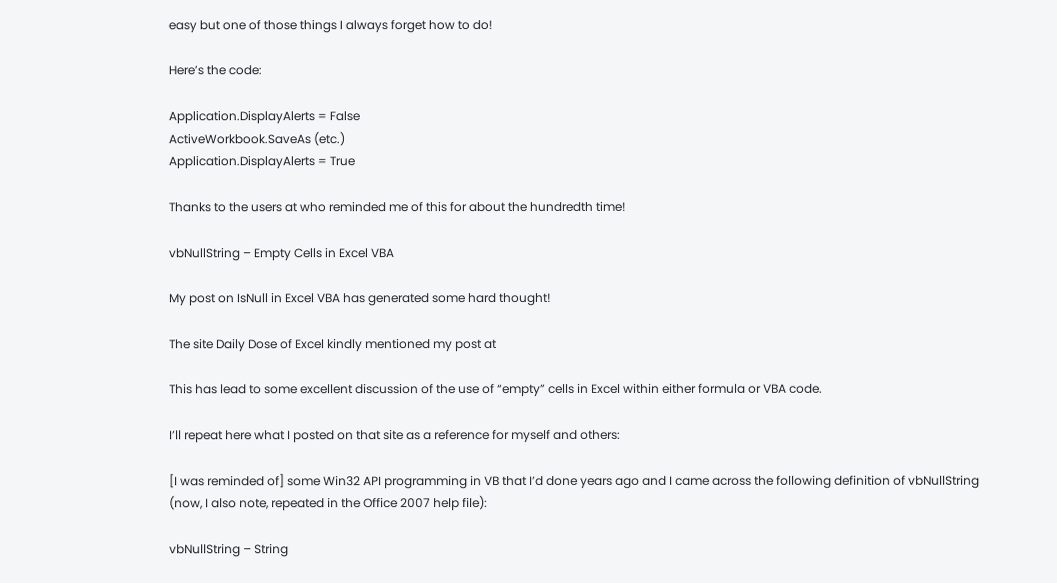easy but one of those things I always forget how to do!

Here’s the code:

Application.DisplayAlerts = False
ActiveWorkbook.SaveAs (etc.)
Application.DisplayAlerts = True

Thanks to the users at who reminded me of this for about the hundredth time!

vbNullString – Empty Cells in Excel VBA

My post on IsNull in Excel VBA has generated some hard thought!

The site Daily Dose of Excel kindly mentioned my post at

This has lead to some excellent discussion of the use of “empty” cells in Excel within either formula or VBA code.

I’ll repeat here what I posted on that site as a reference for myself and others:

[I was reminded of] some Win32 API programming in VB that I’d done years ago and I came across the following definition of vbNullString (now, I also note, repeated in the Office 2007 help file):

vbNullString – String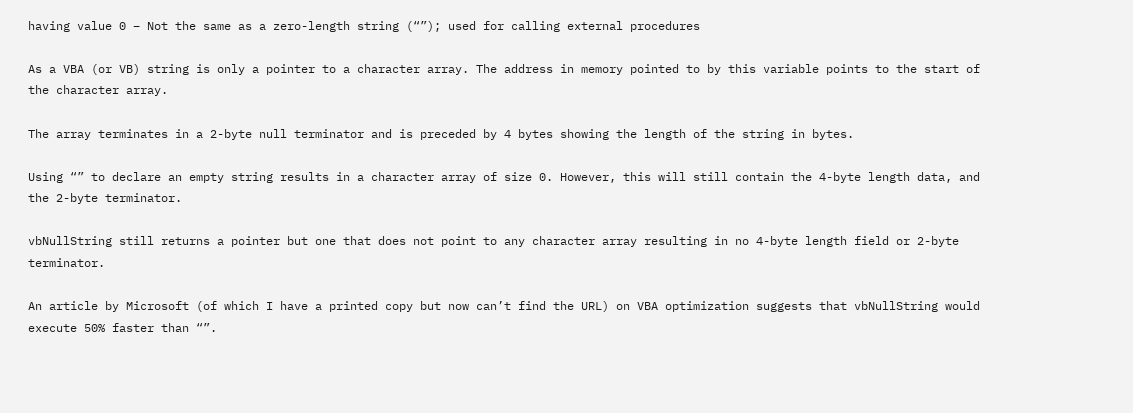having value 0 – Not the same as a zero-length string (“”); used for calling external procedures

As a VBA (or VB) string is only a pointer to a character array. The address in memory pointed to by this variable points to the start of the character array.

The array terminates in a 2-byte null terminator and is preceded by 4 bytes showing the length of the string in bytes.

Using “” to declare an empty string results in a character array of size 0. However, this will still contain the 4-byte length data, and the 2-byte terminator.

vbNullString still returns a pointer but one that does not point to any character array resulting in no 4-byte length field or 2-byte terminator.

An article by Microsoft (of which I have a printed copy but now can’t find the URL) on VBA optimization suggests that vbNullString would execute 50% faster than “”.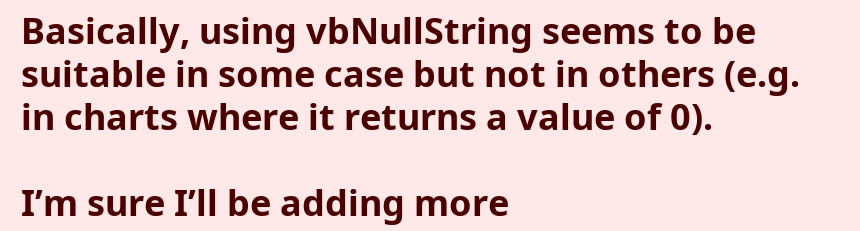Basically, using vbNullString seems to be suitable in some case but not in others (e.g. in charts where it returns a value of 0).

I’m sure I’ll be adding more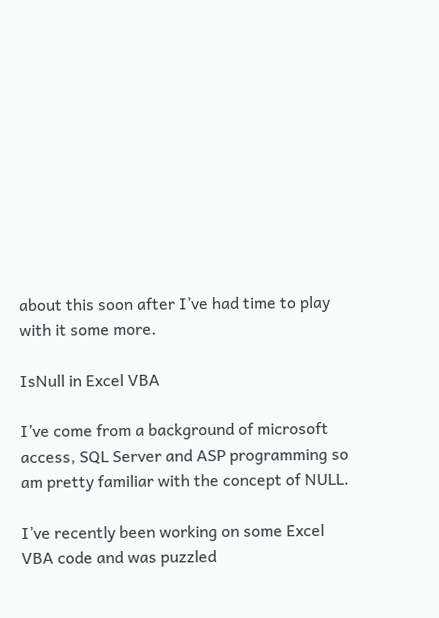about this soon after I’ve had time to play with it some more.

IsNull in Excel VBA

I’ve come from a background of microsoft access, SQL Server and ASP programming so am pretty familiar with the concept of NULL.

I’ve recently been working on some Excel VBA code and was puzzled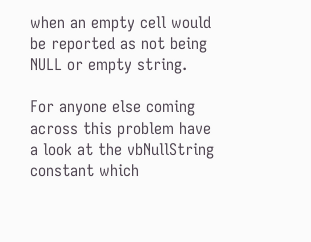when an empty cell would be reported as not being NULL or empty string.

For anyone else coming across this problem have a look at the vbNullString constant which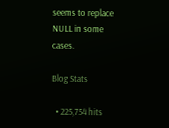seems to replace NULL in some cases.

Blog Stats

  • 225,754 hits